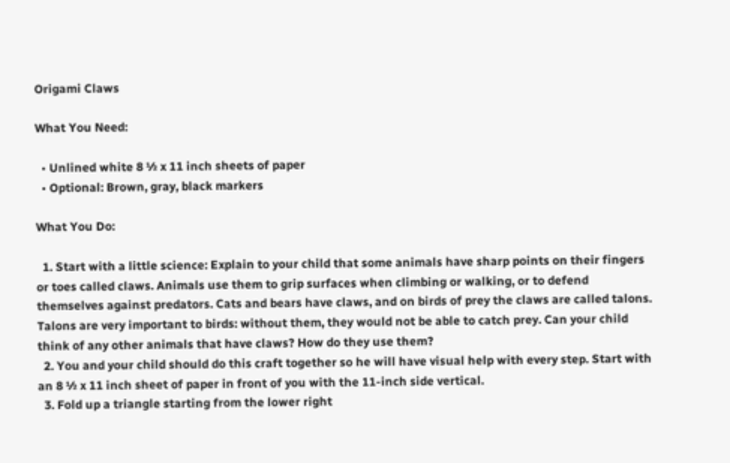Origami Claws

What You Need:

  • Unlined white 8 ½ x 11 inch sheets of paper
  • Optional: Brown, gray, black markers

What You Do:

  1. Start with a little science: Explain to your child that some animals have sharp points on their fingers or toes called claws. Animals use them to grip surfaces when climbing or walking, or to defend themselves against predators. Cats and bears have claws, and on birds of prey the claws are called talons. Talons are very important to birds: without them, they would not be able to catch prey. Can your child think of any other animals that have claws? How do they use them?
  2. You and your child should do this craft together so he will have visual help with every step. Start with an 8 ½ x 11 inch sheet of paper in front of you with the 11-inch side vertical.
  3. Fold up a triangle starting from the lower right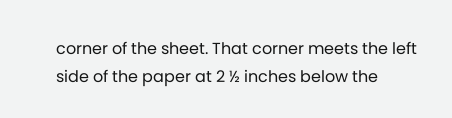corner of the sheet. That corner meets the left side of the paper at 2 ½ inches below the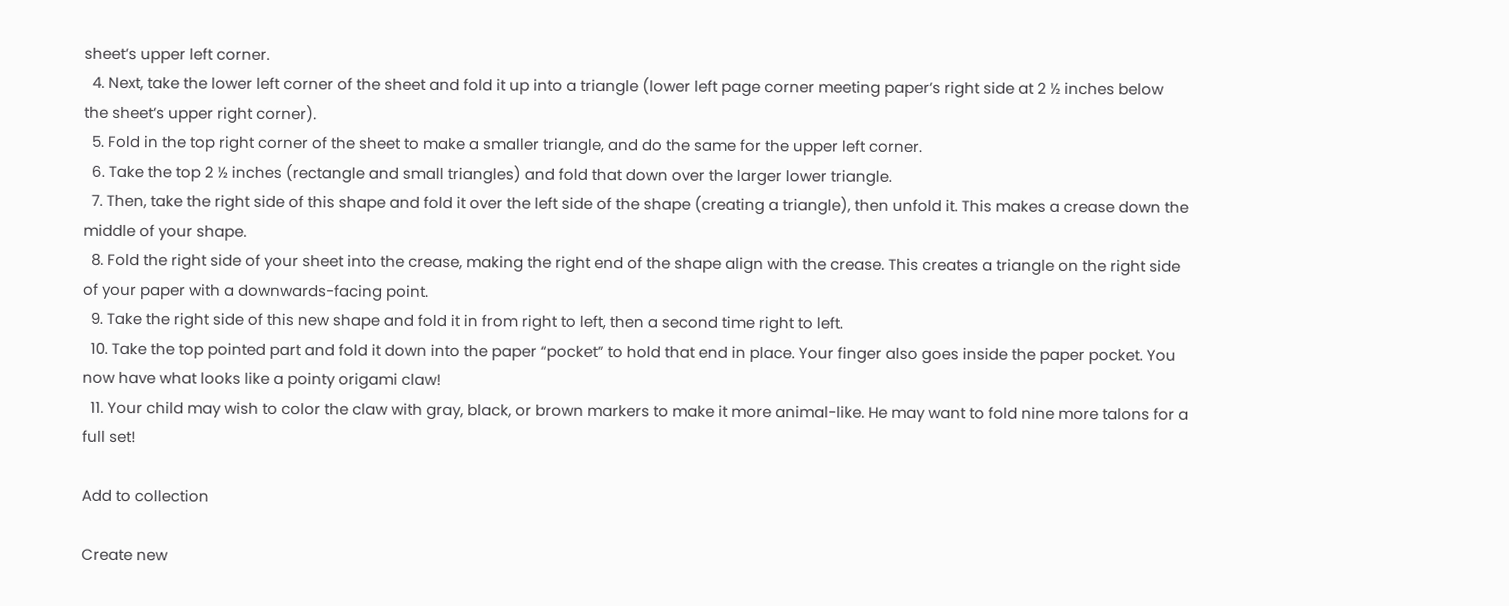sheet’s upper left corner.
  4. Next, take the lower left corner of the sheet and fold it up into a triangle (lower left page corner meeting paper’s right side at 2 ½ inches below the sheet’s upper right corner).
  5. Fold in the top right corner of the sheet to make a smaller triangle, and do the same for the upper left corner.
  6. Take the top 2 ½ inches (rectangle and small triangles) and fold that down over the larger lower triangle.
  7. Then, take the right side of this shape and fold it over the left side of the shape (creating a triangle), then unfold it. This makes a crease down the middle of your shape.
  8. Fold the right side of your sheet into the crease, making the right end of the shape align with the crease. This creates a triangle on the right side of your paper with a downwards-facing point.
  9. Take the right side of this new shape and fold it in from right to left, then a second time right to left.
  10. Take the top pointed part and fold it down into the paper “pocket” to hold that end in place. Your finger also goes inside the paper pocket. You now have what looks like a pointy origami claw!
  11. Your child may wish to color the claw with gray, black, or brown markers to make it more animal-like. He may want to fold nine more talons for a full set!

Add to collection

Create new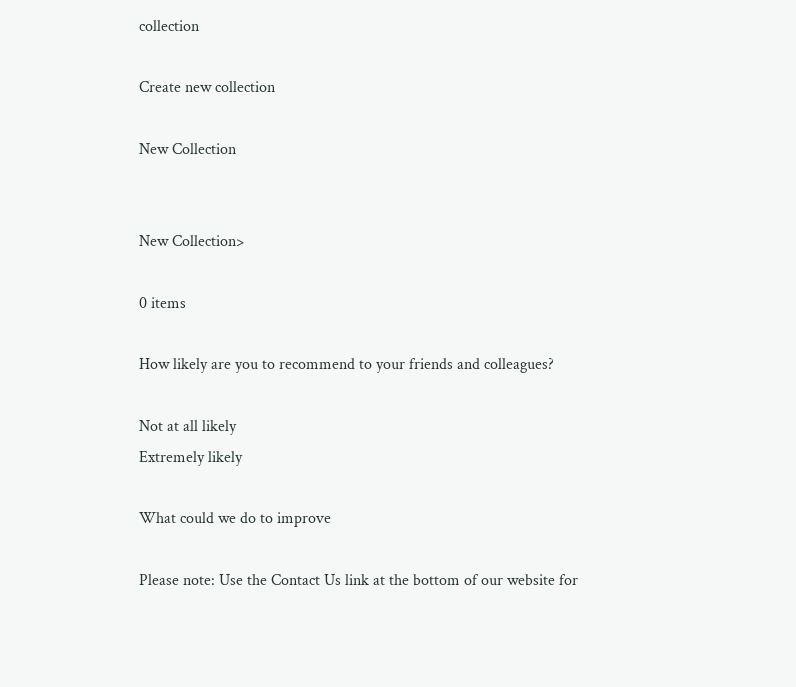collection

Create new collection

New Collection


New Collection>

0 items

How likely are you to recommend to your friends and colleagues?

Not at all likely
Extremely likely

What could we do to improve

Please note: Use the Contact Us link at the bottom of our website for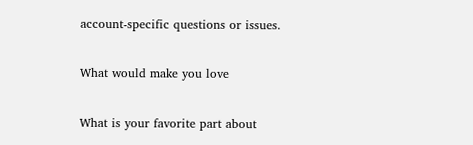account-specific questions or issues.

What would make you love

What is your favorite part about